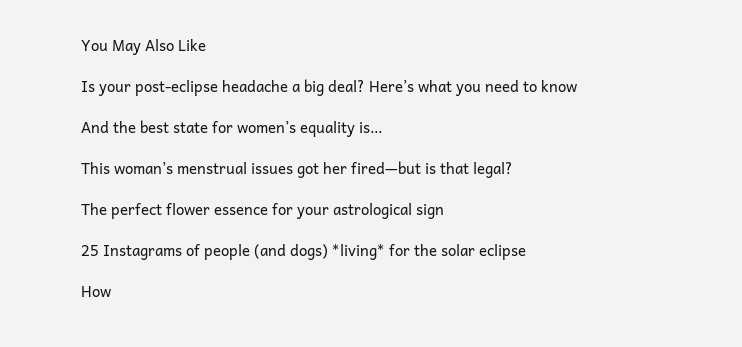You May Also Like

Is your post-eclipse headache a big deal? Here’s what you need to know

And the best state for women’s equality is…

This woman’s menstrual issues got her fired—but is that legal?

The perfect flower essence for your astrological sign

25 Instagrams of people (and dogs) *living* for the solar eclipse

How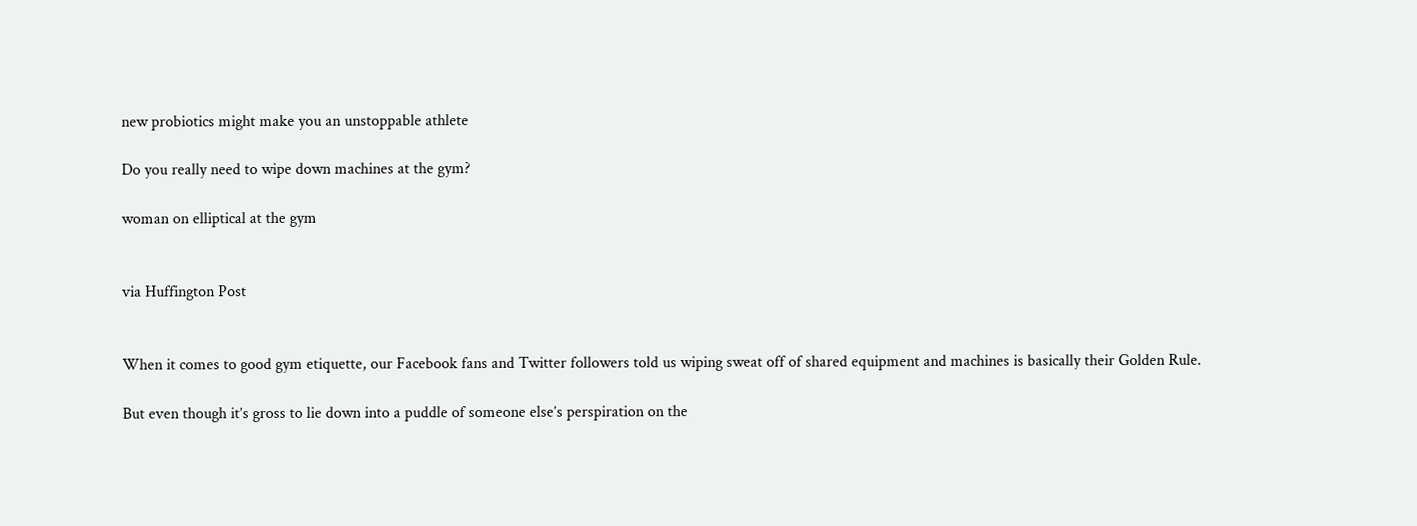new probiotics might make you an unstoppable athlete

Do you really need to wipe down machines at the gym?

woman on elliptical at the gym


via Huffington Post


When it comes to good gym etiquette, our Facebook fans and Twitter followers told us wiping sweat off of shared equipment and machines is basically their Golden Rule.

But even though it’s gross to lie down into a puddle of someone else’s perspiration on the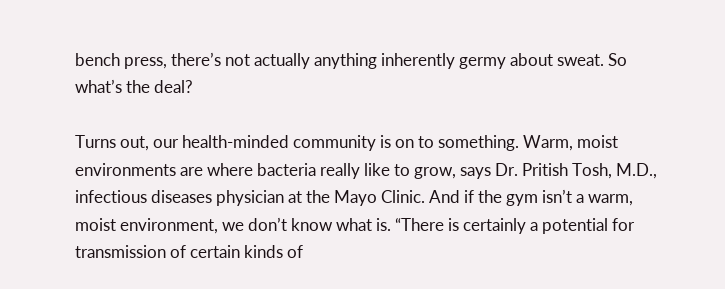bench press, there’s not actually anything inherently germy about sweat. So what’s the deal?

Turns out, our health-minded community is on to something. Warm, moist environments are where bacteria really like to grow, says Dr. Pritish Tosh, M.D., infectious diseases physician at the Mayo Clinic. And if the gym isn’t a warm, moist environment, we don’t know what is. “There is certainly a potential for transmission of certain kinds of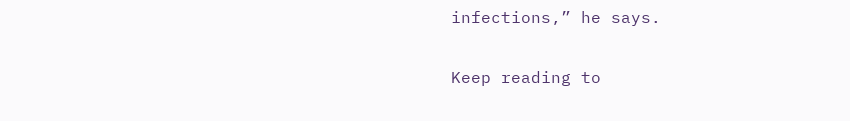infections,” he says.

Keep reading to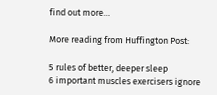find out more…

More reading from Huffington Post:

5 rules of better, deeper sleep
6 important muscles exercisers ignore